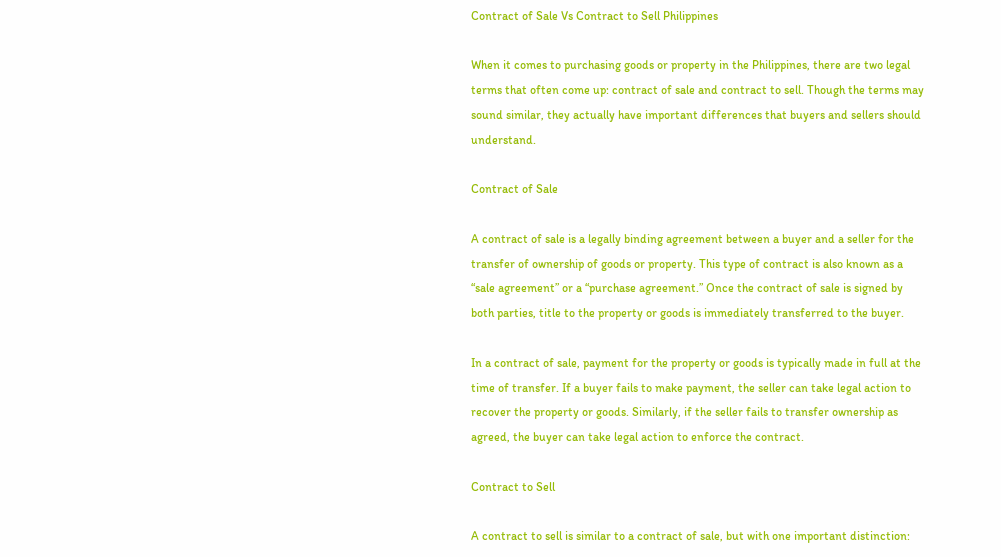Contract of Sale Vs Contract to Sell Philippines

When it comes to purchasing goods or property in the Philippines, there are two legal terms that often come up: contract of sale and contract to sell. Though the terms may sound similar, they actually have important differences that buyers and sellers should understand.

Contract of Sale

A contract of sale is a legally binding agreement between a buyer and a seller for the transfer of ownership of goods or property. This type of contract is also known as a “sale agreement” or a “purchase agreement.” Once the contract of sale is signed by both parties, title to the property or goods is immediately transferred to the buyer.

In a contract of sale, payment for the property or goods is typically made in full at the time of transfer. If a buyer fails to make payment, the seller can take legal action to recover the property or goods. Similarly, if the seller fails to transfer ownership as agreed, the buyer can take legal action to enforce the contract.

Contract to Sell

A contract to sell is similar to a contract of sale, but with one important distinction: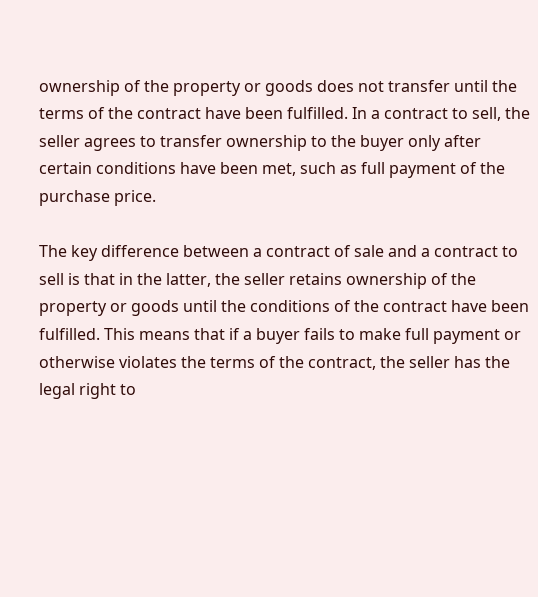ownership of the property or goods does not transfer until the terms of the contract have been fulfilled. In a contract to sell, the seller agrees to transfer ownership to the buyer only after certain conditions have been met, such as full payment of the purchase price.

The key difference between a contract of sale and a contract to sell is that in the latter, the seller retains ownership of the property or goods until the conditions of the contract have been fulfilled. This means that if a buyer fails to make full payment or otherwise violates the terms of the contract, the seller has the legal right to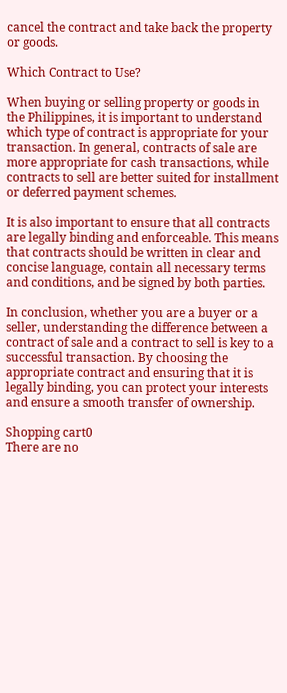cancel the contract and take back the property or goods.

Which Contract to Use?

When buying or selling property or goods in the Philippines, it is important to understand which type of contract is appropriate for your transaction. In general, contracts of sale are more appropriate for cash transactions, while contracts to sell are better suited for installment or deferred payment schemes.

It is also important to ensure that all contracts are legally binding and enforceable. This means that contracts should be written in clear and concise language, contain all necessary terms and conditions, and be signed by both parties.

In conclusion, whether you are a buyer or a seller, understanding the difference between a contract of sale and a contract to sell is key to a successful transaction. By choosing the appropriate contract and ensuring that it is legally binding, you can protect your interests and ensure a smooth transfer of ownership.

Shopping cart0
There are no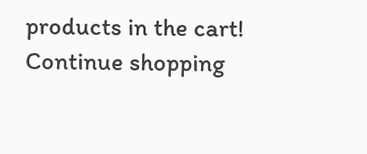products in the cart!
Continue shopping